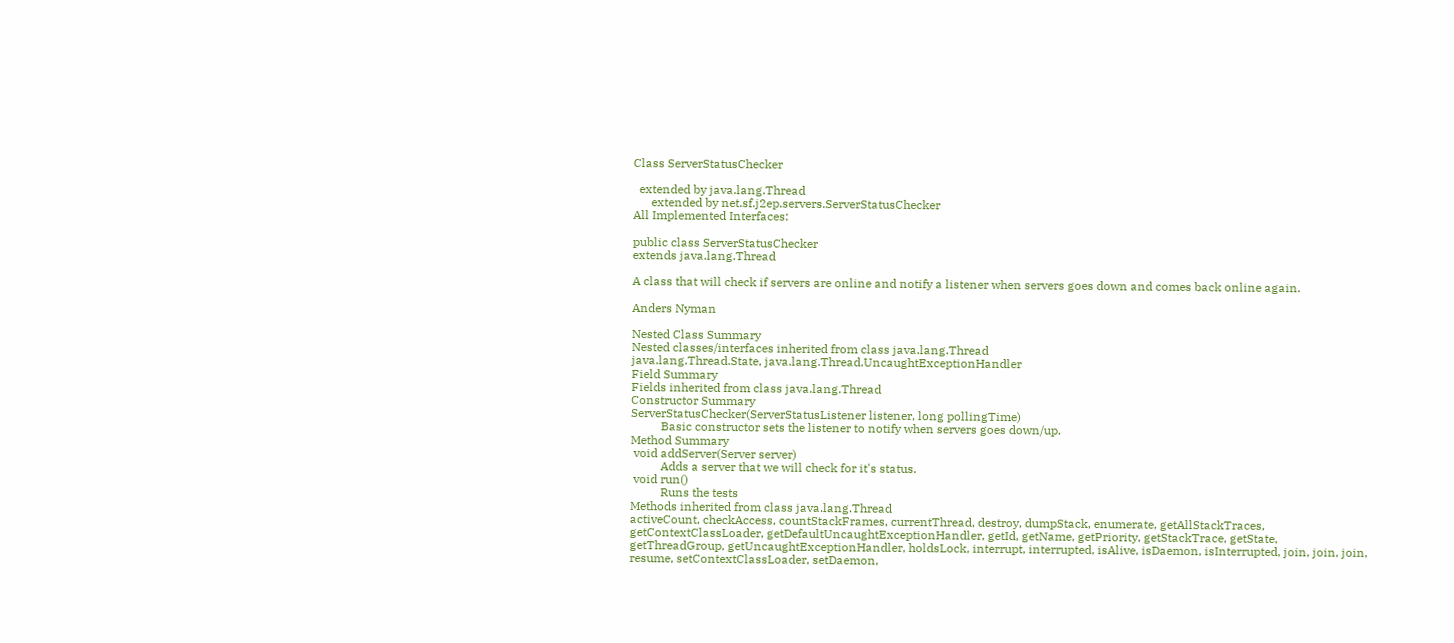Class ServerStatusChecker

  extended by java.lang.Thread
      extended by net.sf.j2ep.servers.ServerStatusChecker
All Implemented Interfaces:

public class ServerStatusChecker
extends java.lang.Thread

A class that will check if servers are online and notify a listener when servers goes down and comes back online again.

Anders Nyman

Nested Class Summary
Nested classes/interfaces inherited from class java.lang.Thread
java.lang.Thread.State, java.lang.Thread.UncaughtExceptionHandler
Field Summary
Fields inherited from class java.lang.Thread
Constructor Summary
ServerStatusChecker(ServerStatusListener listener, long pollingTime)
          Basic constructor sets the listener to notify when servers goes down/up.
Method Summary
 void addServer(Server server)
          Adds a server that we will check for it's status.
 void run()
          Runs the tests
Methods inherited from class java.lang.Thread
activeCount, checkAccess, countStackFrames, currentThread, destroy, dumpStack, enumerate, getAllStackTraces, getContextClassLoader, getDefaultUncaughtExceptionHandler, getId, getName, getPriority, getStackTrace, getState, getThreadGroup, getUncaughtExceptionHandler, holdsLock, interrupt, interrupted, isAlive, isDaemon, isInterrupted, join, join, join, resume, setContextClassLoader, setDaemon,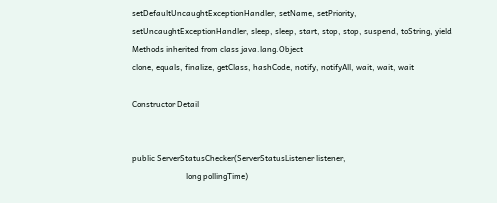setDefaultUncaughtExceptionHandler, setName, setPriority, setUncaughtExceptionHandler, sleep, sleep, start, stop, stop, suspend, toString, yield
Methods inherited from class java.lang.Object
clone, equals, finalize, getClass, hashCode, notify, notifyAll, wait, wait, wait

Constructor Detail


public ServerStatusChecker(ServerStatusListener listener,
                           long pollingTime)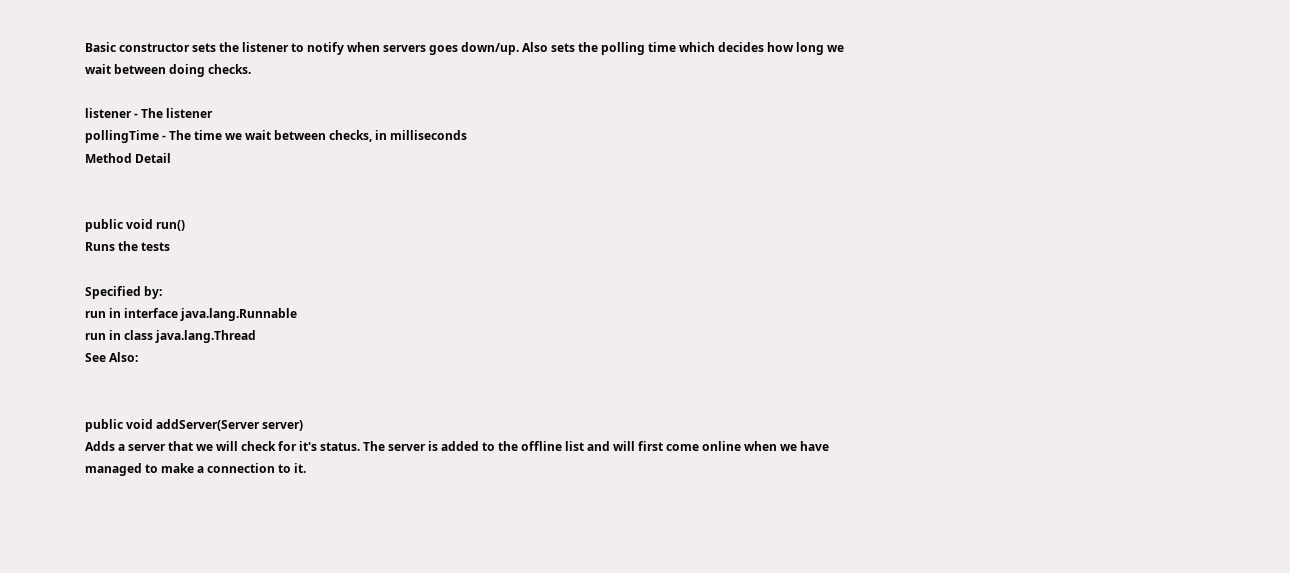Basic constructor sets the listener to notify when servers goes down/up. Also sets the polling time which decides how long we wait between doing checks.

listener - The listener
pollingTime - The time we wait between checks, in milliseconds
Method Detail


public void run()
Runs the tests

Specified by:
run in interface java.lang.Runnable
run in class java.lang.Thread
See Also:


public void addServer(Server server)
Adds a server that we will check for it's status. The server is added to the offline list and will first come online when we have managed to make a connection to it.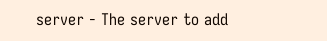server - The server to add